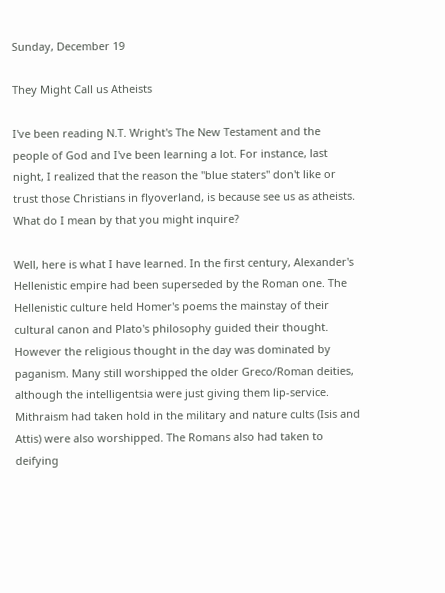Sunday, December 19

They Might Call us Atheists

I've been reading N.T. Wright's The New Testament and the people of God and I've been learning a lot. For instance, last night, I realized that the reason the "blue staters" don't like or trust those Christians in flyoverland, is because see us as atheists. What do I mean by that you might inquire?

Well, here is what I have learned. In the first century, Alexander's Hellenistic empire had been superseded by the Roman one. The Hellenistic culture held Homer's poems the mainstay of their cultural canon and Plato's philosophy guided their thought. However the religious thought in the day was dominated by paganism. Many still worshipped the older Greco/Roman deities, although the intelligentsia were just giving them lip-service. Mithraism had taken hold in the military and nature cults (Isis and Attis) were also worshipped. The Romans also had taken to deifying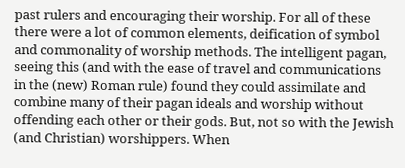past rulers and encouraging their worship. For all of these there were a lot of common elements, deification of symbol and commonality of worship methods. The intelligent pagan, seeing this (and with the ease of travel and communications in the (new) Roman rule) found they could assimilate and combine many of their pagan ideals and worship without offending each other or their gods. But, not so with the Jewish (and Christian) worshippers. When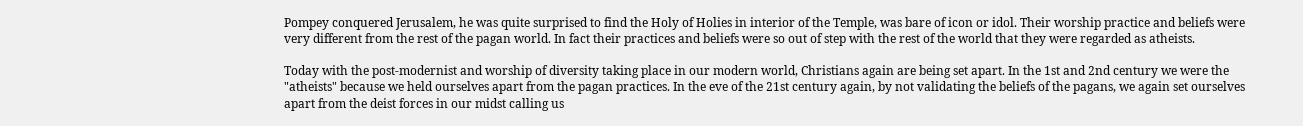Pompey conquered Jerusalem, he was quite surprised to find the Holy of Holies in interior of the Temple, was bare of icon or idol. Their worship practice and beliefs were very different from the rest of the pagan world. In fact their practices and beliefs were so out of step with the rest of the world that they were regarded as atheists.

Today with the post-modernist and worship of diversity taking place in our modern world, Christians again are being set apart. In the 1st and 2nd century we were the "atheists" because we held ourselves apart from the pagan practices. In the eve of the 21st century again, by not validating the beliefs of the pagans, we again set ourselves apart from the deist forces in our midst calling us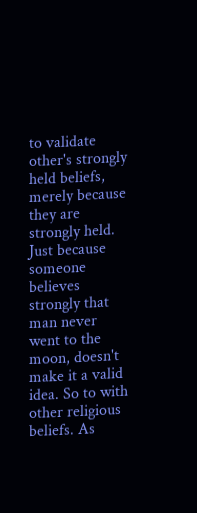to validate other's strongly held beliefs, merely because they are strongly held. Just because someone believes strongly that man never went to the moon, doesn't make it a valid idea. So to with other religious beliefs. As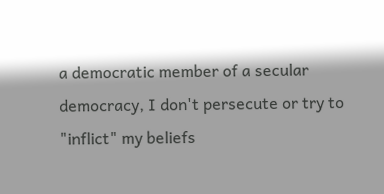a democratic member of a secular democracy, I don't persecute or try to "inflict" my beliefs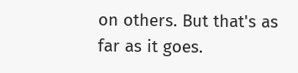on others. But that's as far as it goes.